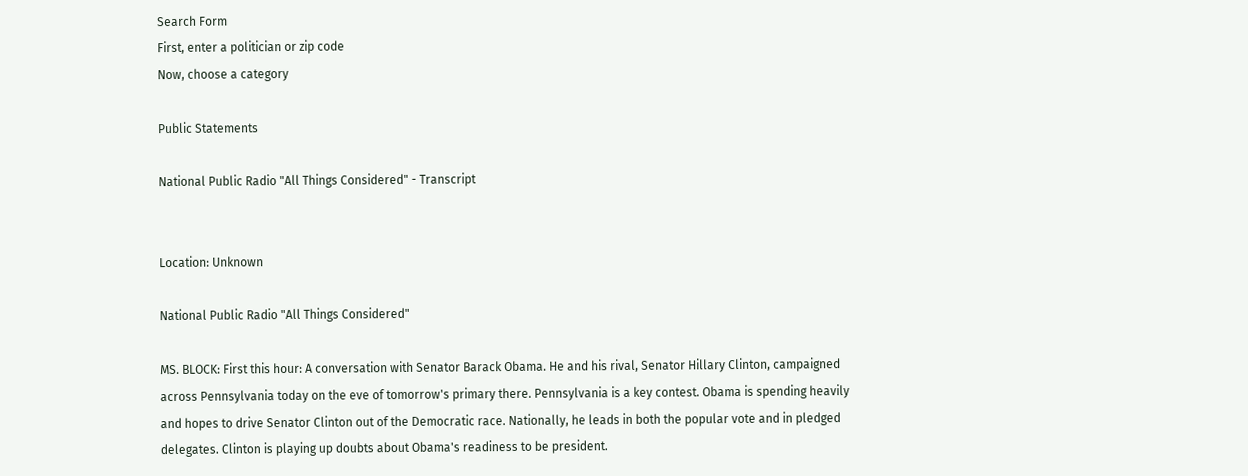Search Form
First, enter a politician or zip code
Now, choose a category

Public Statements

National Public Radio "All Things Considered" - Transcript


Location: Unknown

National Public Radio "All Things Considered"

MS. BLOCK: First this hour: A conversation with Senator Barack Obama. He and his rival, Senator Hillary Clinton, campaigned across Pennsylvania today on the eve of tomorrow's primary there. Pennsylvania is a key contest. Obama is spending heavily and hopes to drive Senator Clinton out of the Democratic race. Nationally, he leads in both the popular vote and in pledged delegates. Clinton is playing up doubts about Obama's readiness to be president.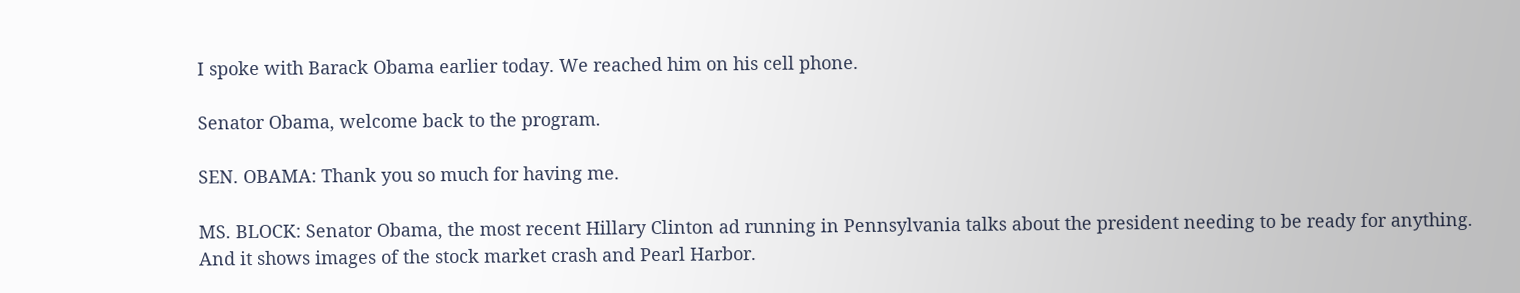I spoke with Barack Obama earlier today. We reached him on his cell phone.

Senator Obama, welcome back to the program.

SEN. OBAMA: Thank you so much for having me.

MS. BLOCK: Senator Obama, the most recent Hillary Clinton ad running in Pennsylvania talks about the president needing to be ready for anything. And it shows images of the stock market crash and Pearl Harbor.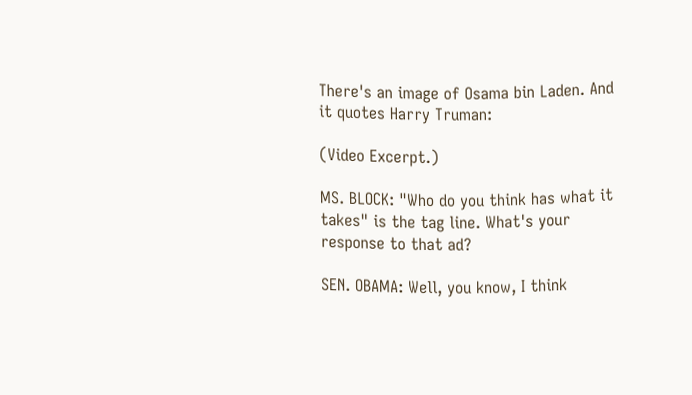There's an image of Osama bin Laden. And it quotes Harry Truman:

(Video Excerpt.)

MS. BLOCK: "Who do you think has what it takes" is the tag line. What's your response to that ad?

SEN. OBAMA: Well, you know, I think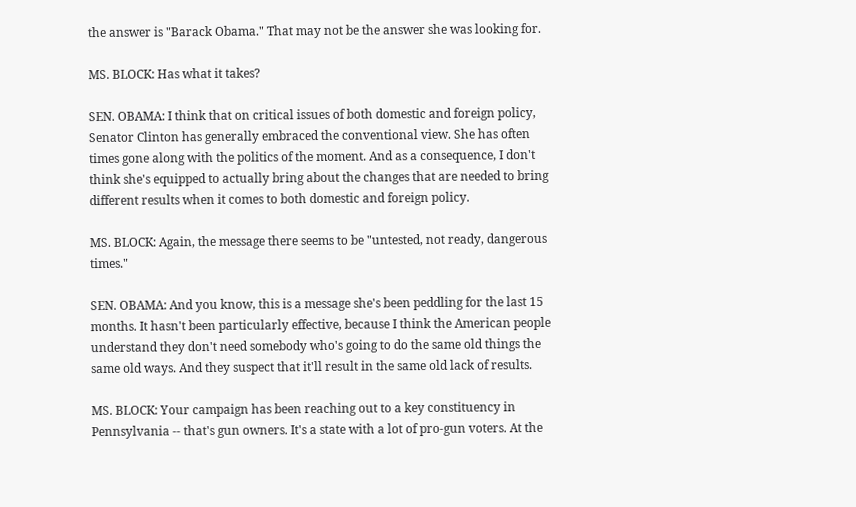the answer is "Barack Obama." That may not be the answer she was looking for.

MS. BLOCK: Has what it takes?

SEN. OBAMA: I think that on critical issues of both domestic and foreign policy, Senator Clinton has generally embraced the conventional view. She has often times gone along with the politics of the moment. And as a consequence, I don't think she's equipped to actually bring about the changes that are needed to bring different results when it comes to both domestic and foreign policy.

MS. BLOCK: Again, the message there seems to be "untested, not ready, dangerous times."

SEN. OBAMA: And you know, this is a message she's been peddling for the last 15 months. It hasn't been particularly effective, because I think the American people understand they don't need somebody who's going to do the same old things the same old ways. And they suspect that it'll result in the same old lack of results.

MS. BLOCK: Your campaign has been reaching out to a key constituency in Pennsylvania -- that's gun owners. It's a state with a lot of pro-gun voters. At the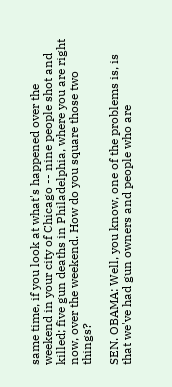same time, if you look at what's happened over the weekend in your city of Chicago -- nine people shot and killed; five gun deaths in Philadelphia, where you are right now, over the weekend. How do you square those two things?

SEN. OBAMA: Well, you know, one of the problems is, is that we've had gun owners and people who are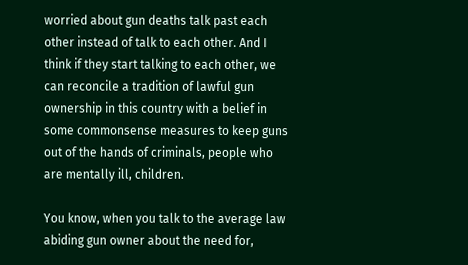worried about gun deaths talk past each other instead of talk to each other. And I think if they start talking to each other, we can reconcile a tradition of lawful gun ownership in this country with a belief in some commonsense measures to keep guns out of the hands of criminals, people who are mentally ill, children.

You know, when you talk to the average law abiding gun owner about the need for,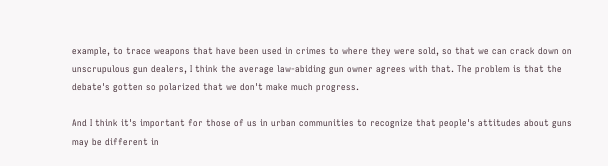example, to trace weapons that have been used in crimes to where they were sold, so that we can crack down on unscrupulous gun dealers, I think the average law-abiding gun owner agrees with that. The problem is that the debate's gotten so polarized that we don't make much progress.

And I think it's important for those of us in urban communities to recognize that people's attitudes about guns may be different in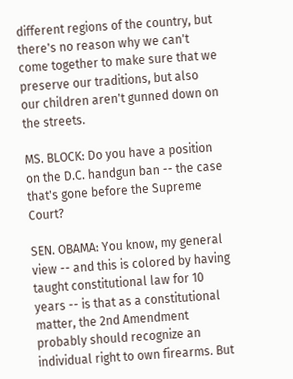different regions of the country, but there's no reason why we can't come together to make sure that we preserve our traditions, but also our children aren't gunned down on the streets.

MS. BLOCK: Do you have a position on the D.C. handgun ban -- the case that's gone before the Supreme Court?

SEN. OBAMA: You know, my general view -- and this is colored by having taught constitutional law for 10 years -- is that as a constitutional matter, the 2nd Amendment probably should recognize an individual right to own firearms. But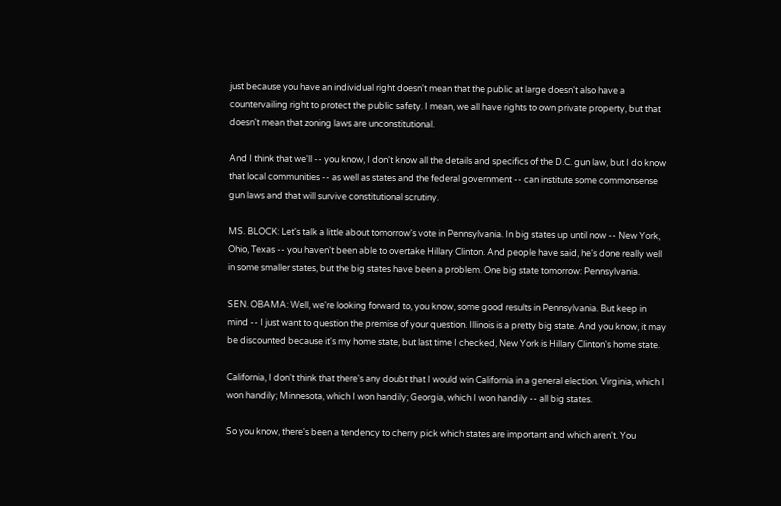just because you have an individual right doesn't mean that the public at large doesn't also have a countervailing right to protect the public safety. I mean, we all have rights to own private property, but that doesn't mean that zoning laws are unconstitutional.

And I think that we'll -- you know, I don't know all the details and specifics of the D.C. gun law, but I do know that local communities -- as well as states and the federal government -- can institute some commonsense gun laws and that will survive constitutional scrutiny.

MS. BLOCK: Let's talk a little about tomorrow's vote in Pennsylvania. In big states up until now -- New York, Ohio, Texas -- you haven't been able to overtake Hillary Clinton. And people have said, he's done really well in some smaller states, but the big states have been a problem. One big state tomorrow: Pennsylvania.

SEN. OBAMA: Well, we're looking forward to, you know, some good results in Pennsylvania. But keep in mind -- I just want to question the premise of your question. Illinois is a pretty big state. And you know, it may be discounted because it's my home state, but last time I checked, New York is Hillary Clinton's home state.

California, I don't think that there's any doubt that I would win California in a general election. Virginia, which I won handily; Minnesota, which I won handily; Georgia, which I won handily -- all big states.

So you know, there's been a tendency to cherry pick which states are important and which aren't. You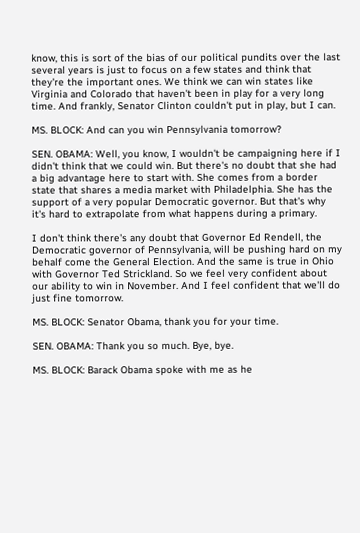know, this is sort of the bias of our political pundits over the last several years is just to focus on a few states and think that they're the important ones. We think we can win states like Virginia and Colorado that haven't been in play for a very long time. And frankly, Senator Clinton couldn't put in play, but I can.

MS. BLOCK: And can you win Pennsylvania tomorrow?

SEN. OBAMA: Well, you know, I wouldn't be campaigning here if I didn't think that we could win. But there's no doubt that she had a big advantage here to start with. She comes from a border state that shares a media market with Philadelphia. She has the support of a very popular Democratic governor. But that's why it's hard to extrapolate from what happens during a primary.

I don't think there's any doubt that Governor Ed Rendell, the Democratic governor of Pennsylvania, will be pushing hard on my behalf come the General Election. And the same is true in Ohio with Governor Ted Strickland. So we feel very confident about our ability to win in November. And I feel confident that we'll do just fine tomorrow.

MS. BLOCK: Senator Obama, thank you for your time.

SEN. OBAMA: Thank you so much. Bye, bye.

MS. BLOCK: Barack Obama spoke with me as he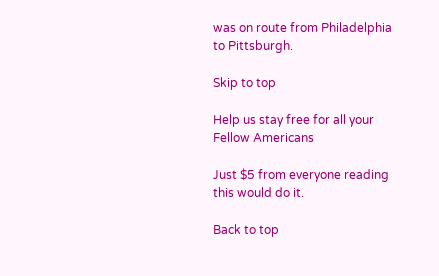was on route from Philadelphia to Pittsburgh.

Skip to top

Help us stay free for all your Fellow Americans

Just $5 from everyone reading this would do it.

Back to top